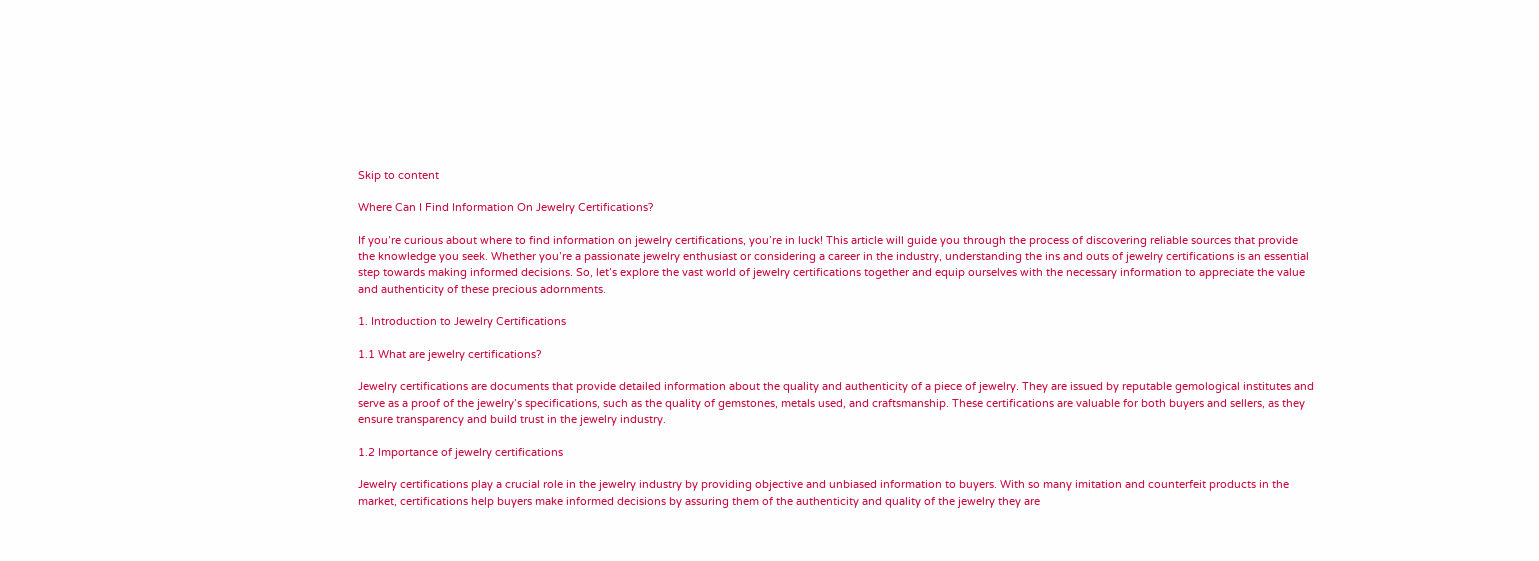Skip to content

Where Can I Find Information On Jewelry Certifications?

If you’re curious about where to find information on jewelry certifications, you’re in luck! This article will guide you through the process of discovering reliable sources that provide the knowledge you seek. Whether you’re a passionate jewelry enthusiast or considering a career in the industry, understanding the ins and outs of jewelry certifications is an essential step towards making informed decisions. So, let’s explore the vast world of jewelry certifications together and equip ourselves with the necessary information to appreciate the value and authenticity of these precious adornments.

1. Introduction to Jewelry Certifications

1.1 What are jewelry certifications?

Jewelry certifications are documents that provide detailed information about the quality and authenticity of a piece of jewelry. They are issued by reputable gemological institutes and serve as a proof of the jewelry’s specifications, such as the quality of gemstones, metals used, and craftsmanship. These certifications are valuable for both buyers and sellers, as they ensure transparency and build trust in the jewelry industry.

1.2 Importance of jewelry certifications

Jewelry certifications play a crucial role in the jewelry industry by providing objective and unbiased information to buyers. With so many imitation and counterfeit products in the market, certifications help buyers make informed decisions by assuring them of the authenticity and quality of the jewelry they are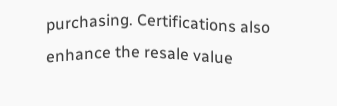purchasing. Certifications also enhance the resale value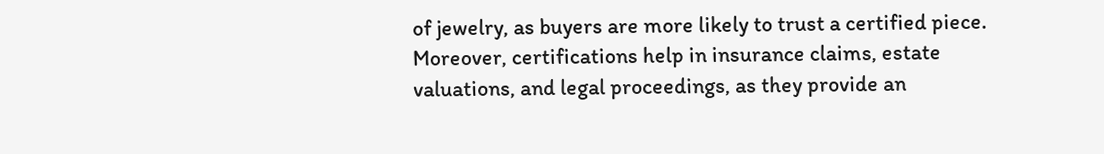of jewelry, as buyers are more likely to trust a certified piece. Moreover, certifications help in insurance claims, estate valuations, and legal proceedings, as they provide an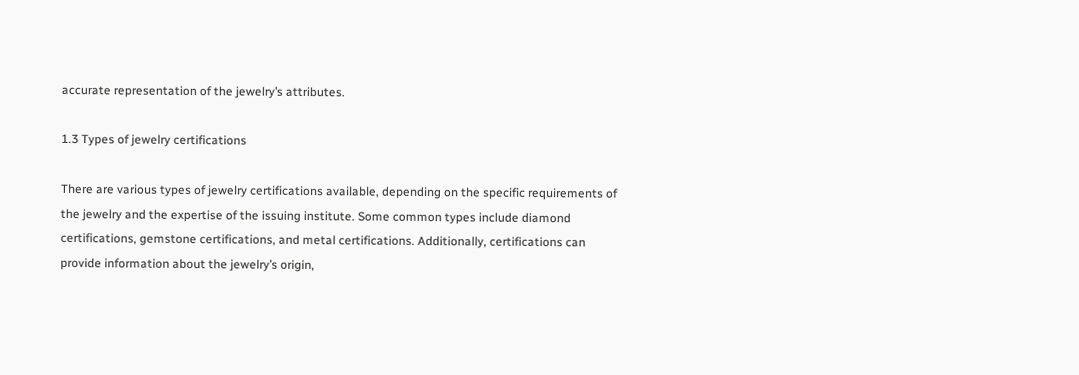accurate representation of the jewelry’s attributes.

1.3 Types of jewelry certifications

There are various types of jewelry certifications available, depending on the specific requirements of the jewelry and the expertise of the issuing institute. Some common types include diamond certifications, gemstone certifications, and metal certifications. Additionally, certifications can provide information about the jewelry’s origin,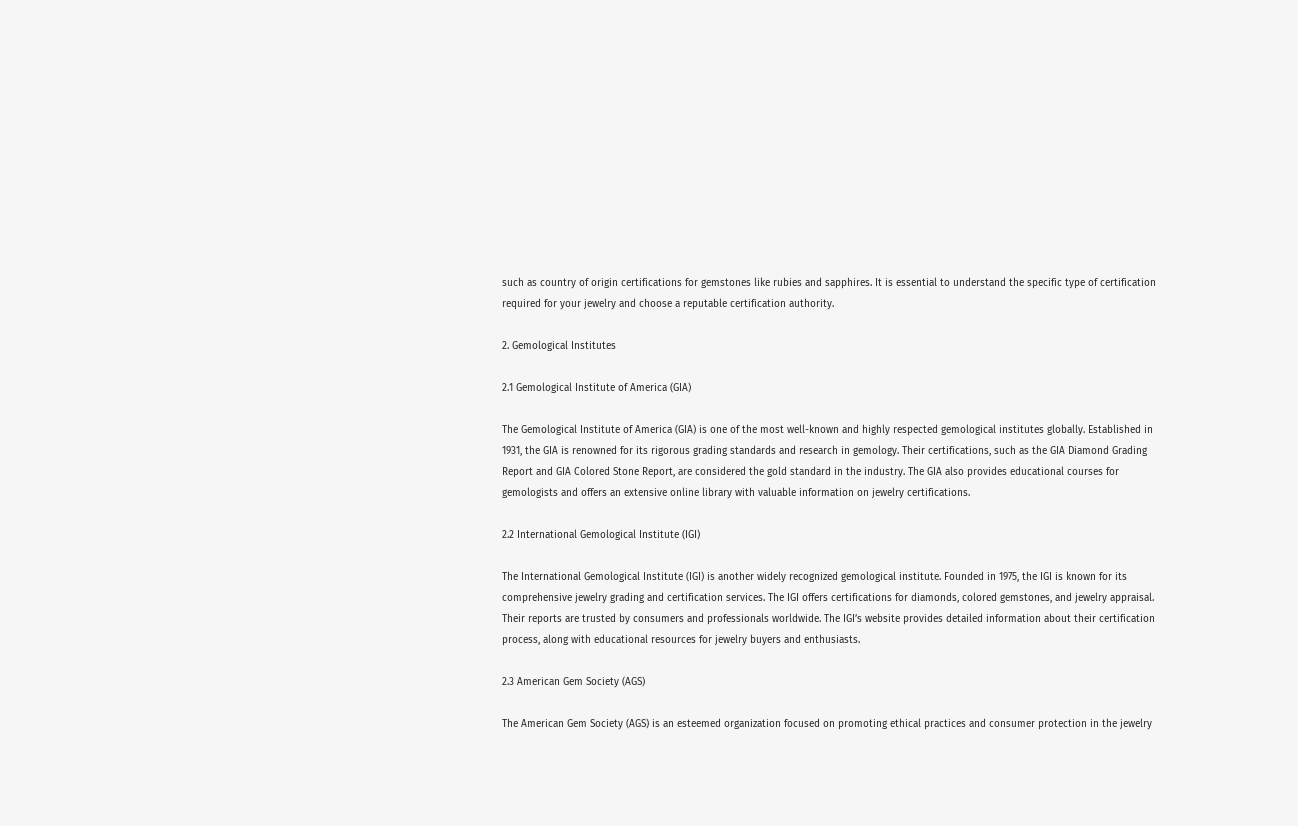such as country of origin certifications for gemstones like rubies and sapphires. It is essential to understand the specific type of certification required for your jewelry and choose a reputable certification authority.

2. Gemological Institutes

2.1 Gemological Institute of America (GIA)

The Gemological Institute of America (GIA) is one of the most well-known and highly respected gemological institutes globally. Established in 1931, the GIA is renowned for its rigorous grading standards and research in gemology. Their certifications, such as the GIA Diamond Grading Report and GIA Colored Stone Report, are considered the gold standard in the industry. The GIA also provides educational courses for gemologists and offers an extensive online library with valuable information on jewelry certifications.

2.2 International Gemological Institute (IGI)

The International Gemological Institute (IGI) is another widely recognized gemological institute. Founded in 1975, the IGI is known for its comprehensive jewelry grading and certification services. The IGI offers certifications for diamonds, colored gemstones, and jewelry appraisal. Their reports are trusted by consumers and professionals worldwide. The IGI’s website provides detailed information about their certification process, along with educational resources for jewelry buyers and enthusiasts.

2.3 American Gem Society (AGS)

The American Gem Society (AGS) is an esteemed organization focused on promoting ethical practices and consumer protection in the jewelry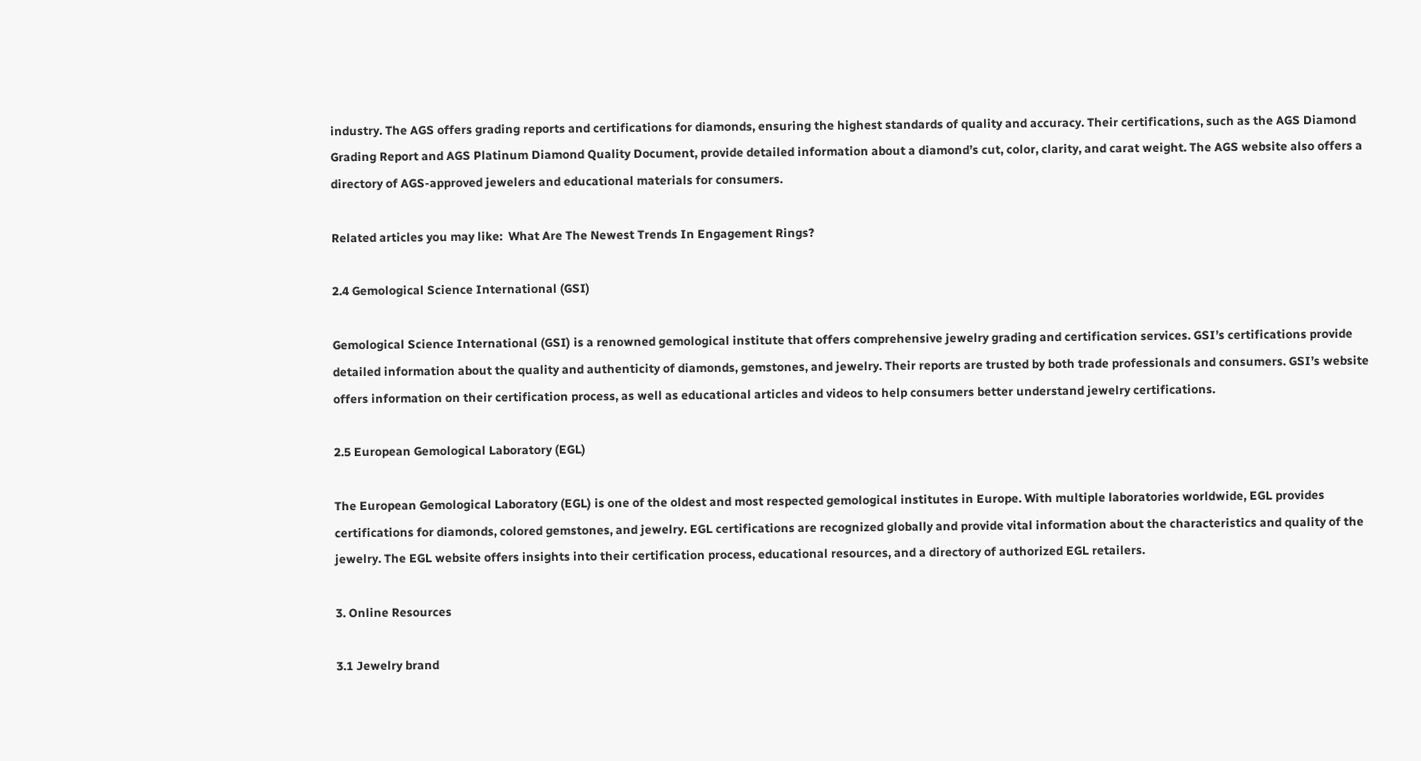industry. The AGS offers grading reports and certifications for diamonds, ensuring the highest standards of quality and accuracy. Their certifications, such as the AGS Diamond Grading Report and AGS Platinum Diamond Quality Document, provide detailed information about a diamond’s cut, color, clarity, and carat weight. The AGS website also offers a directory of AGS-approved jewelers and educational materials for consumers.

Related articles you may like:  What Are The Newest Trends In Engagement Rings?

2.4 Gemological Science International (GSI)

Gemological Science International (GSI) is a renowned gemological institute that offers comprehensive jewelry grading and certification services. GSI’s certifications provide detailed information about the quality and authenticity of diamonds, gemstones, and jewelry. Their reports are trusted by both trade professionals and consumers. GSI’s website offers information on their certification process, as well as educational articles and videos to help consumers better understand jewelry certifications.

2.5 European Gemological Laboratory (EGL)

The European Gemological Laboratory (EGL) is one of the oldest and most respected gemological institutes in Europe. With multiple laboratories worldwide, EGL provides certifications for diamonds, colored gemstones, and jewelry. EGL certifications are recognized globally and provide vital information about the characteristics and quality of the jewelry. The EGL website offers insights into their certification process, educational resources, and a directory of authorized EGL retailers.

3. Online Resources

3.1 Jewelry brand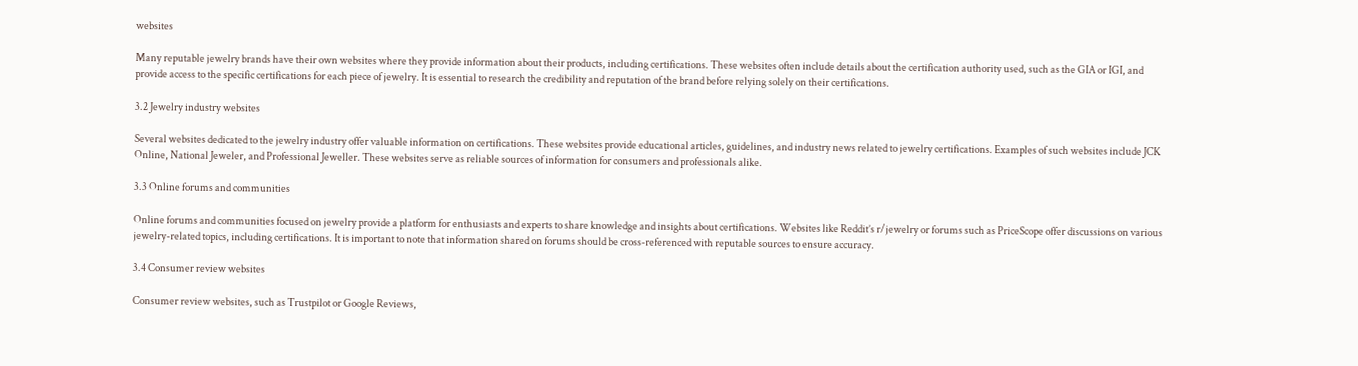websites

Many reputable jewelry brands have their own websites where they provide information about their products, including certifications. These websites often include details about the certification authority used, such as the GIA or IGI, and provide access to the specific certifications for each piece of jewelry. It is essential to research the credibility and reputation of the brand before relying solely on their certifications.

3.2 Jewelry industry websites

Several websites dedicated to the jewelry industry offer valuable information on certifications. These websites provide educational articles, guidelines, and industry news related to jewelry certifications. Examples of such websites include JCK Online, National Jeweler, and Professional Jeweller. These websites serve as reliable sources of information for consumers and professionals alike.

3.3 Online forums and communities

Online forums and communities focused on jewelry provide a platform for enthusiasts and experts to share knowledge and insights about certifications. Websites like Reddit’s r/jewelry or forums such as PriceScope offer discussions on various jewelry-related topics, including certifications. It is important to note that information shared on forums should be cross-referenced with reputable sources to ensure accuracy.

3.4 Consumer review websites

Consumer review websites, such as Trustpilot or Google Reviews,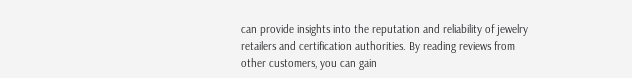can provide insights into the reputation and reliability of jewelry retailers and certification authorities. By reading reviews from other customers, you can gain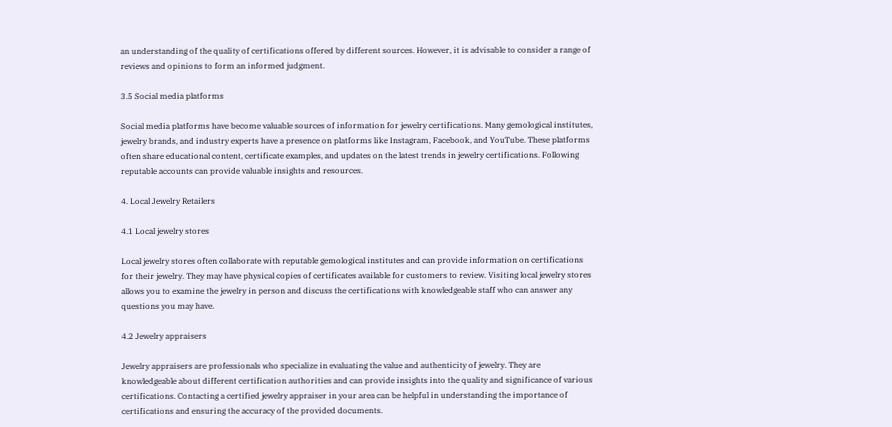an understanding of the quality of certifications offered by different sources. However, it is advisable to consider a range of reviews and opinions to form an informed judgment.

3.5 Social media platforms

Social media platforms have become valuable sources of information for jewelry certifications. Many gemological institutes, jewelry brands, and industry experts have a presence on platforms like Instagram, Facebook, and YouTube. These platforms often share educational content, certificate examples, and updates on the latest trends in jewelry certifications. Following reputable accounts can provide valuable insights and resources.

4. Local Jewelry Retailers

4.1 Local jewelry stores

Local jewelry stores often collaborate with reputable gemological institutes and can provide information on certifications for their jewelry. They may have physical copies of certificates available for customers to review. Visiting local jewelry stores allows you to examine the jewelry in person and discuss the certifications with knowledgeable staff who can answer any questions you may have.

4.2 Jewelry appraisers

Jewelry appraisers are professionals who specialize in evaluating the value and authenticity of jewelry. They are knowledgeable about different certification authorities and can provide insights into the quality and significance of various certifications. Contacting a certified jewelry appraiser in your area can be helpful in understanding the importance of certifications and ensuring the accuracy of the provided documents.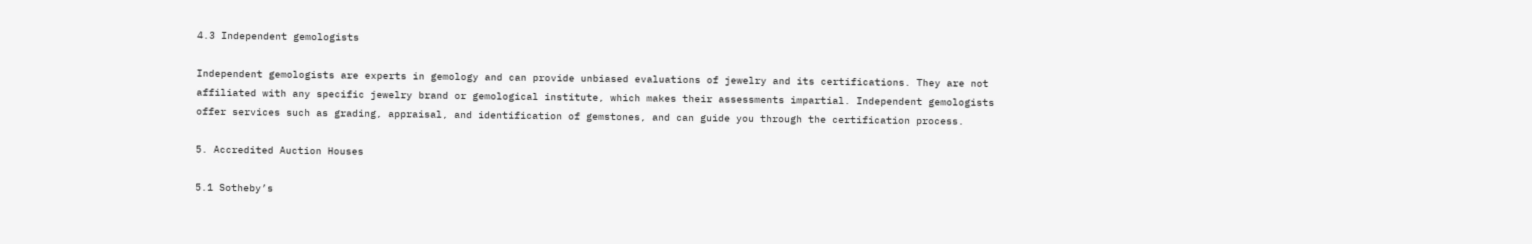4.3 Independent gemologists

Independent gemologists are experts in gemology and can provide unbiased evaluations of jewelry and its certifications. They are not affiliated with any specific jewelry brand or gemological institute, which makes their assessments impartial. Independent gemologists offer services such as grading, appraisal, and identification of gemstones, and can guide you through the certification process.

5. Accredited Auction Houses

5.1 Sotheby’s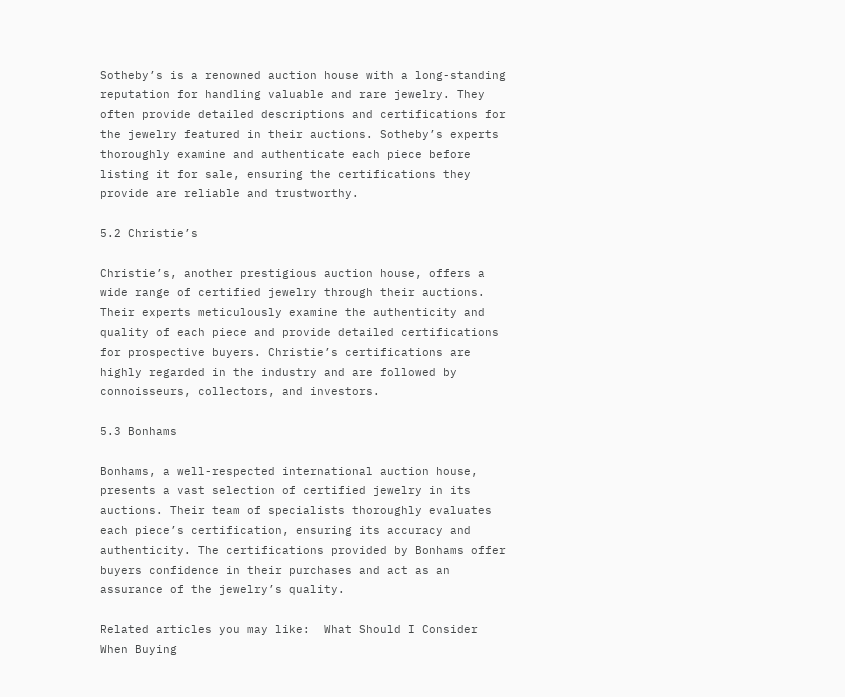Sotheby’s is a renowned auction house with a long-standing reputation for handling valuable and rare jewelry. They often provide detailed descriptions and certifications for the jewelry featured in their auctions. Sotheby’s experts thoroughly examine and authenticate each piece before listing it for sale, ensuring the certifications they provide are reliable and trustworthy.

5.2 Christie’s

Christie’s, another prestigious auction house, offers a wide range of certified jewelry through their auctions. Their experts meticulously examine the authenticity and quality of each piece and provide detailed certifications for prospective buyers. Christie’s certifications are highly regarded in the industry and are followed by connoisseurs, collectors, and investors.

5.3 Bonhams

Bonhams, a well-respected international auction house, presents a vast selection of certified jewelry in its auctions. Their team of specialists thoroughly evaluates each piece’s certification, ensuring its accuracy and authenticity. The certifications provided by Bonhams offer buyers confidence in their purchases and act as an assurance of the jewelry’s quality.

Related articles you may like:  What Should I Consider When Buying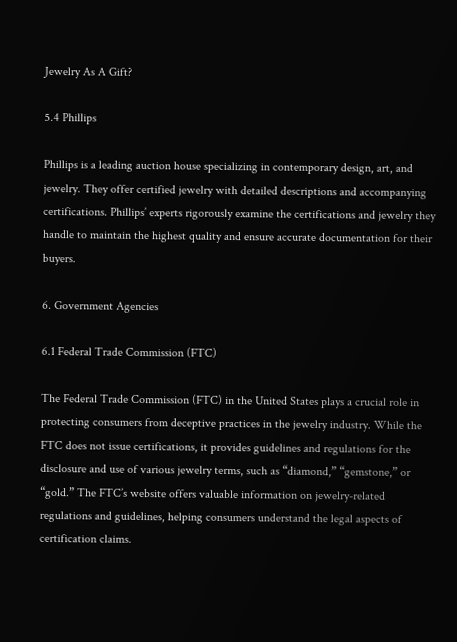Jewelry As A Gift?

5.4 Phillips

Phillips is a leading auction house specializing in contemporary design, art, and jewelry. They offer certified jewelry with detailed descriptions and accompanying certifications. Phillips’ experts rigorously examine the certifications and jewelry they handle to maintain the highest quality and ensure accurate documentation for their buyers.

6. Government Agencies

6.1 Federal Trade Commission (FTC)

The Federal Trade Commission (FTC) in the United States plays a crucial role in protecting consumers from deceptive practices in the jewelry industry. While the FTC does not issue certifications, it provides guidelines and regulations for the disclosure and use of various jewelry terms, such as “diamond,” “gemstone,” or “gold.” The FTC’s website offers valuable information on jewelry-related regulations and guidelines, helping consumers understand the legal aspects of certification claims.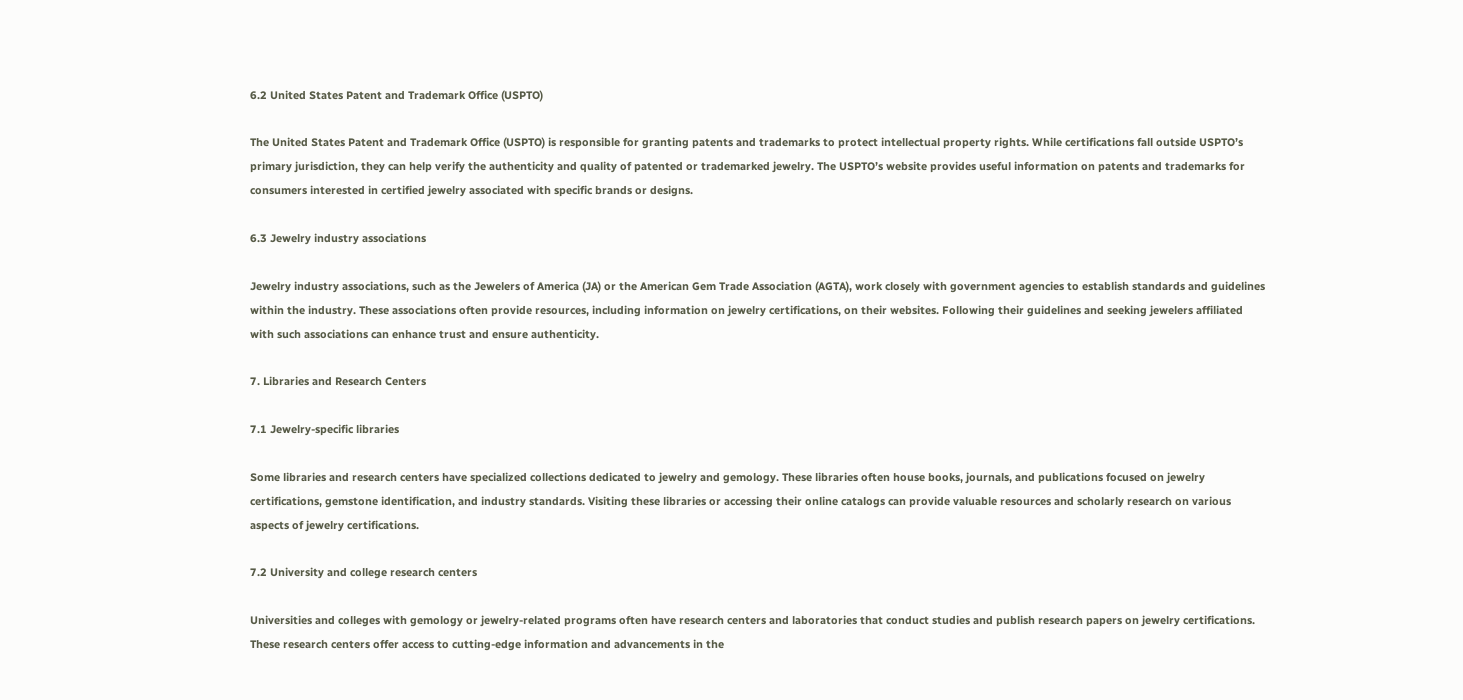6.2 United States Patent and Trademark Office (USPTO)

The United States Patent and Trademark Office (USPTO) is responsible for granting patents and trademarks to protect intellectual property rights. While certifications fall outside USPTO’s primary jurisdiction, they can help verify the authenticity and quality of patented or trademarked jewelry. The USPTO’s website provides useful information on patents and trademarks for consumers interested in certified jewelry associated with specific brands or designs.

6.3 Jewelry industry associations

Jewelry industry associations, such as the Jewelers of America (JA) or the American Gem Trade Association (AGTA), work closely with government agencies to establish standards and guidelines within the industry. These associations often provide resources, including information on jewelry certifications, on their websites. Following their guidelines and seeking jewelers affiliated with such associations can enhance trust and ensure authenticity.

7. Libraries and Research Centers

7.1 Jewelry-specific libraries

Some libraries and research centers have specialized collections dedicated to jewelry and gemology. These libraries often house books, journals, and publications focused on jewelry certifications, gemstone identification, and industry standards. Visiting these libraries or accessing their online catalogs can provide valuable resources and scholarly research on various aspects of jewelry certifications.

7.2 University and college research centers

Universities and colleges with gemology or jewelry-related programs often have research centers and laboratories that conduct studies and publish research papers on jewelry certifications. These research centers offer access to cutting-edge information and advancements in the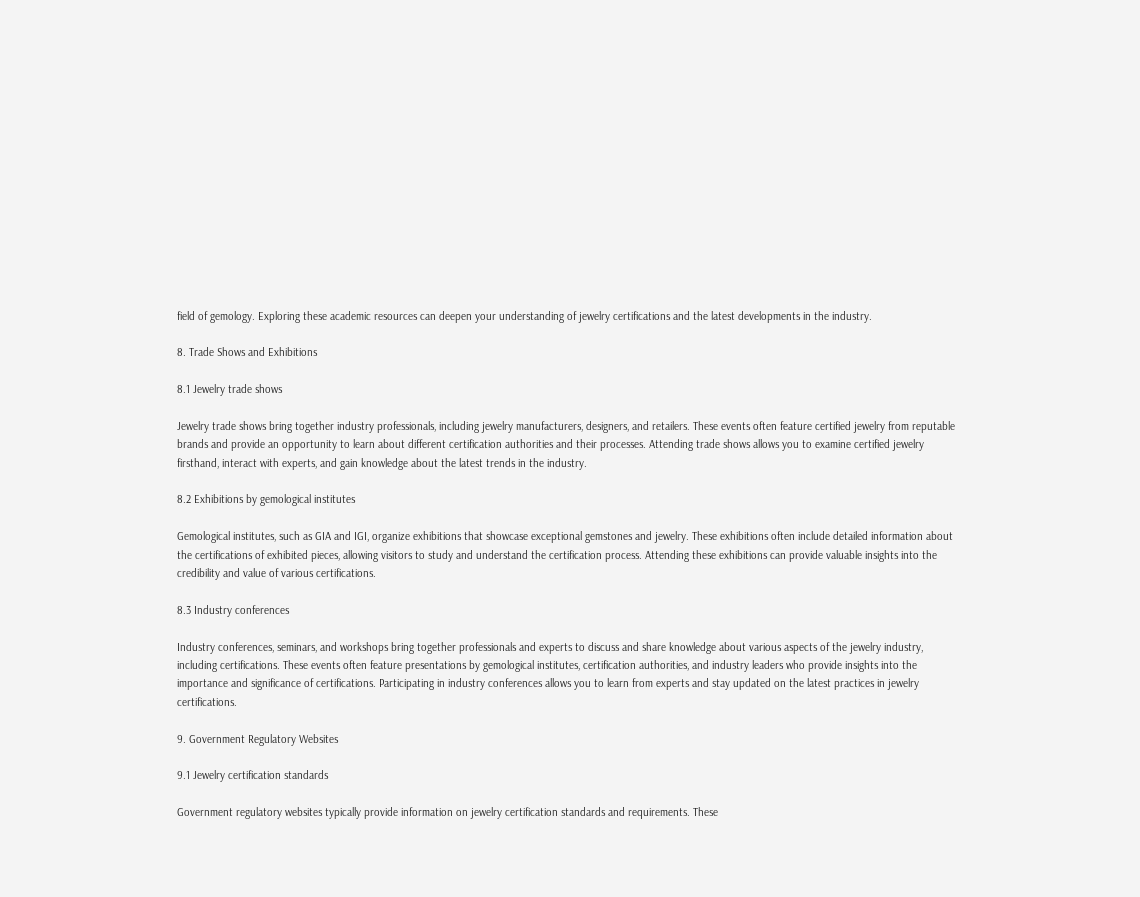field of gemology. Exploring these academic resources can deepen your understanding of jewelry certifications and the latest developments in the industry.

8. Trade Shows and Exhibitions

8.1 Jewelry trade shows

Jewelry trade shows bring together industry professionals, including jewelry manufacturers, designers, and retailers. These events often feature certified jewelry from reputable brands and provide an opportunity to learn about different certification authorities and their processes. Attending trade shows allows you to examine certified jewelry firsthand, interact with experts, and gain knowledge about the latest trends in the industry.

8.2 Exhibitions by gemological institutes

Gemological institutes, such as GIA and IGI, organize exhibitions that showcase exceptional gemstones and jewelry. These exhibitions often include detailed information about the certifications of exhibited pieces, allowing visitors to study and understand the certification process. Attending these exhibitions can provide valuable insights into the credibility and value of various certifications.

8.3 Industry conferences

Industry conferences, seminars, and workshops bring together professionals and experts to discuss and share knowledge about various aspects of the jewelry industry, including certifications. These events often feature presentations by gemological institutes, certification authorities, and industry leaders who provide insights into the importance and significance of certifications. Participating in industry conferences allows you to learn from experts and stay updated on the latest practices in jewelry certifications.

9. Government Regulatory Websites

9.1 Jewelry certification standards

Government regulatory websites typically provide information on jewelry certification standards and requirements. These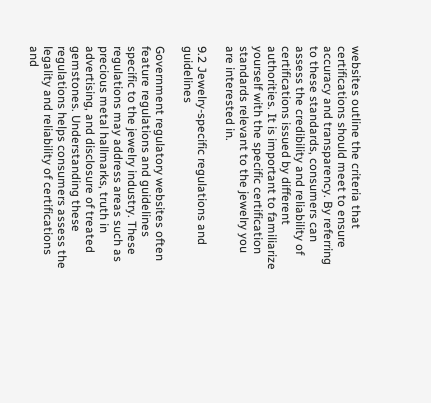websites outline the criteria that certifications should meet to ensure accuracy and transparency. By referring to these standards, consumers can assess the credibility and reliability of certifications issued by different authorities. It is important to familiarize yourself with the specific certification standards relevant to the jewelry you are interested in.

9.2 Jewelry-specific regulations and guidelines

Government regulatory websites often feature regulations and guidelines specific to the jewelry industry. These regulations may address areas such as precious metal hallmarks, truth in advertising, and disclosure of treated gemstones. Understanding these regulations helps consumers assess the legality and reliability of certifications and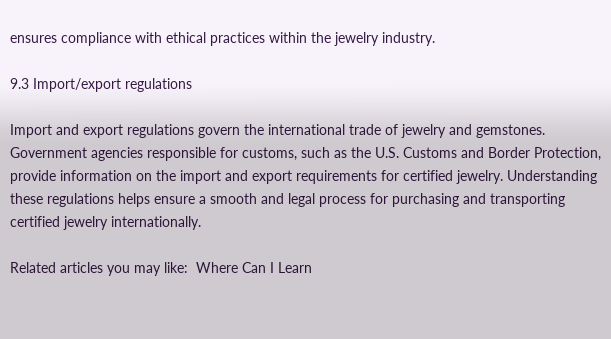ensures compliance with ethical practices within the jewelry industry.

9.3 Import/export regulations

Import and export regulations govern the international trade of jewelry and gemstones. Government agencies responsible for customs, such as the U.S. Customs and Border Protection, provide information on the import and export requirements for certified jewelry. Understanding these regulations helps ensure a smooth and legal process for purchasing and transporting certified jewelry internationally.

Related articles you may like:  Where Can I Learn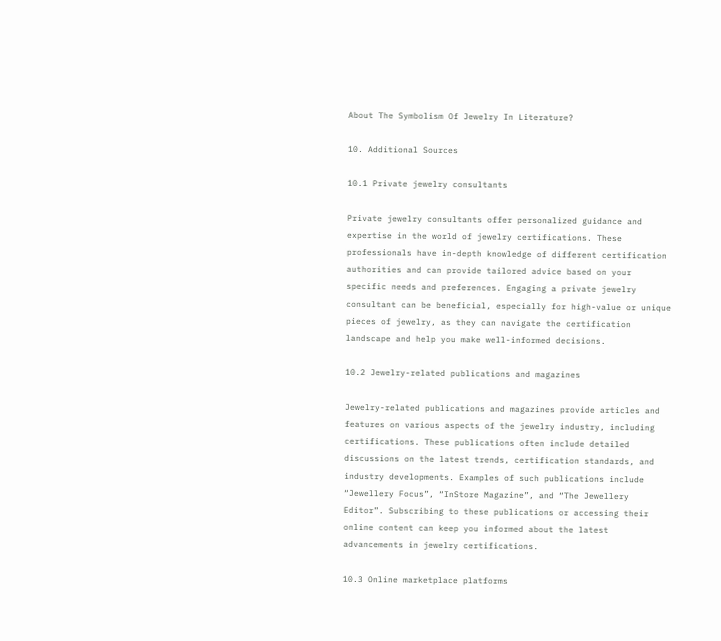About The Symbolism Of Jewelry In Literature?

10. Additional Sources

10.1 Private jewelry consultants

Private jewelry consultants offer personalized guidance and expertise in the world of jewelry certifications. These professionals have in-depth knowledge of different certification authorities and can provide tailored advice based on your specific needs and preferences. Engaging a private jewelry consultant can be beneficial, especially for high-value or unique pieces of jewelry, as they can navigate the certification landscape and help you make well-informed decisions.

10.2 Jewelry-related publications and magazines

Jewelry-related publications and magazines provide articles and features on various aspects of the jewelry industry, including certifications. These publications often include detailed discussions on the latest trends, certification standards, and industry developments. Examples of such publications include “Jewellery Focus”, “InStore Magazine”, and “The Jewellery Editor”. Subscribing to these publications or accessing their online content can keep you informed about the latest advancements in jewelry certifications.

10.3 Online marketplace platforms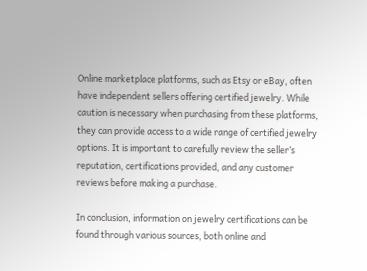Online marketplace platforms, such as Etsy or eBay, often have independent sellers offering certified jewelry. While caution is necessary when purchasing from these platforms, they can provide access to a wide range of certified jewelry options. It is important to carefully review the seller’s reputation, certifications provided, and any customer reviews before making a purchase.

In conclusion, information on jewelry certifications can be found through various sources, both online and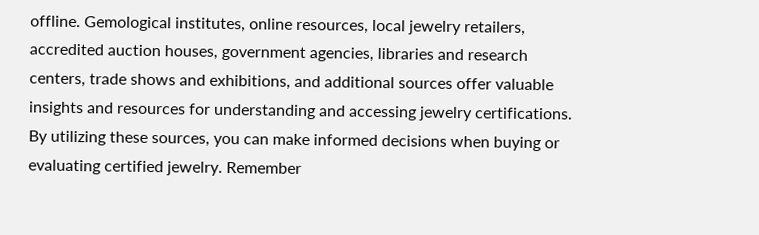offline. Gemological institutes, online resources, local jewelry retailers, accredited auction houses, government agencies, libraries and research centers, trade shows and exhibitions, and additional sources offer valuable insights and resources for understanding and accessing jewelry certifications. By utilizing these sources, you can make informed decisions when buying or evaluating certified jewelry. Remember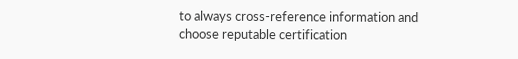to always cross-reference information and choose reputable certification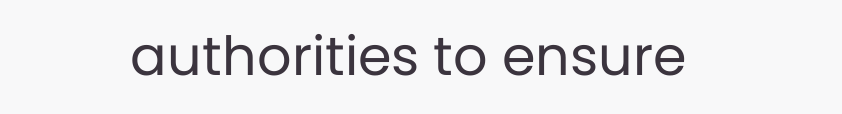authorities to ensure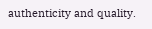authenticity and quality.